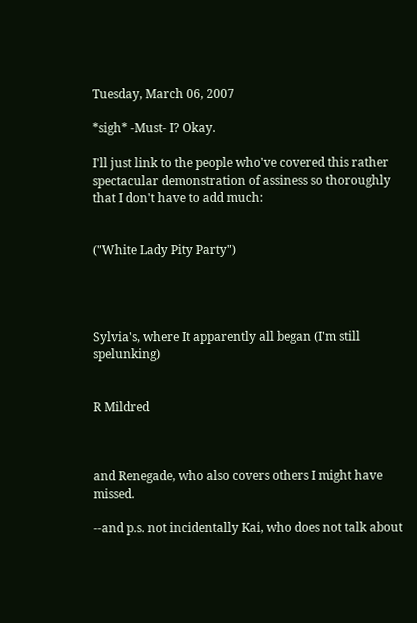Tuesday, March 06, 2007

*sigh* -Must- I? Okay.

I'll just link to the people who've covered this rather spectacular demonstration of assiness so thoroughly that I don't have to add much:


("White Lady Pity Party")




Sylvia's, where It apparently all began (I'm still spelunking)


R Mildred



and Renegade, who also covers others I might have missed.

--and p.s. not incidentally Kai, who does not talk about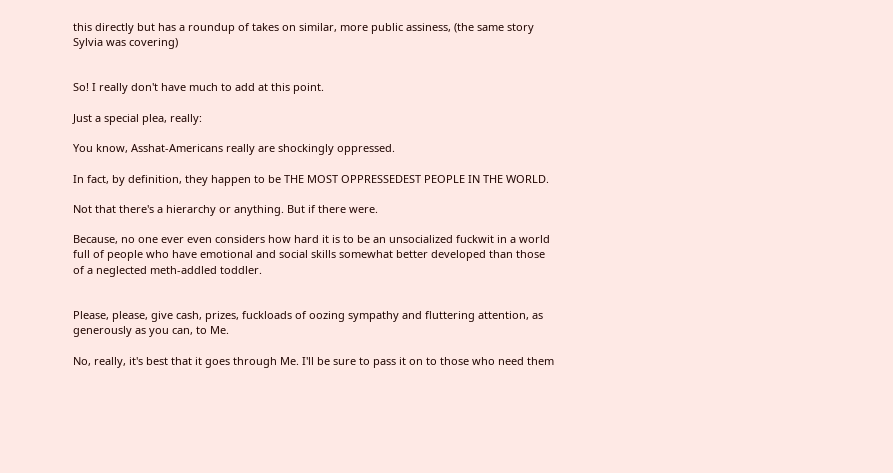this directly but has a roundup of takes on similar, more public assiness, (the same story Sylvia was covering)


So! I really don't have much to add at this point.

Just a special plea, really:

You know, Asshat-Americans really are shockingly oppressed.

In fact, by definition, they happen to be THE MOST OPPRESSEDEST PEOPLE IN THE WORLD.

Not that there's a hierarchy or anything. But if there were.

Because, no one ever even considers how hard it is to be an unsocialized fuckwit in a world full of people who have emotional and social skills somewhat better developed than those of a neglected meth-addled toddler.


Please, please, give cash, prizes, fuckloads of oozing sympathy and fluttering attention, as generously as you can, to Me.

No, really, it's best that it goes through Me. I'll be sure to pass it on to those who need them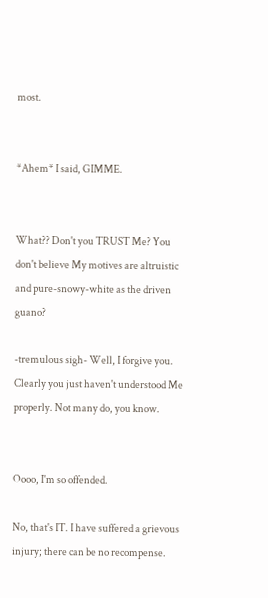most.


*Ahem* I said, GIMME.


What?? Don't you TRUST Me? You don't believe My motives are altruistic and pure-snowy-white as the driven guano?

-tremulous sigh- Well, I forgive you. Clearly you just haven't understood Me properly. Not many do, you know.


Oooo, I'm so offended.

No, that's IT. I have suffered a grievous injury; there can be no recompense.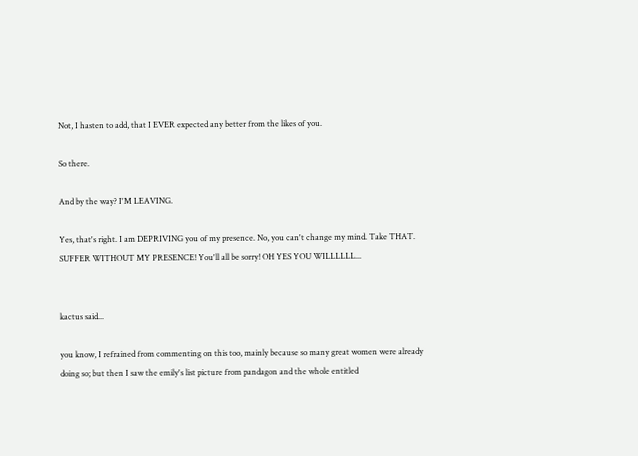Not, I hasten to add, that I EVER expected any better from the likes of you.

So there.

And by the way? I'M LEAVING.

Yes, that's right. I am DEPRIVING you of my presence. No, you can't change my mind. Take THAT. SUFFER WITHOUT MY PRESENCE! You'll all be sorry! OH YES YOU WILLLLLL...


kactus said...

you know, I refrained from commenting on this too, mainly because so many great women were already doing so; but then I saw the emily's list picture from pandagon and the whole entitled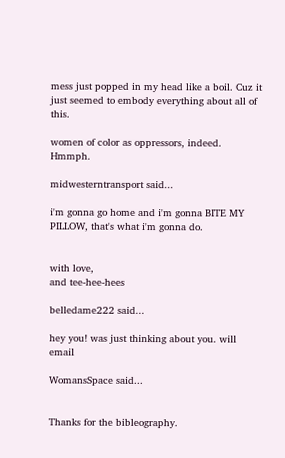mess just popped in my head like a boil. Cuz it just seemed to embody everything about all of this.

women of color as oppressors, indeed. Hmmph.

midwesterntransport said...

i'm gonna go home and i'm gonna BITE MY PILLOW, that's what i'm gonna do.


with love,
and tee-hee-hees

belledame222 said...

hey you! was just thinking about you. will email

WomansSpace said...


Thanks for the bibleography.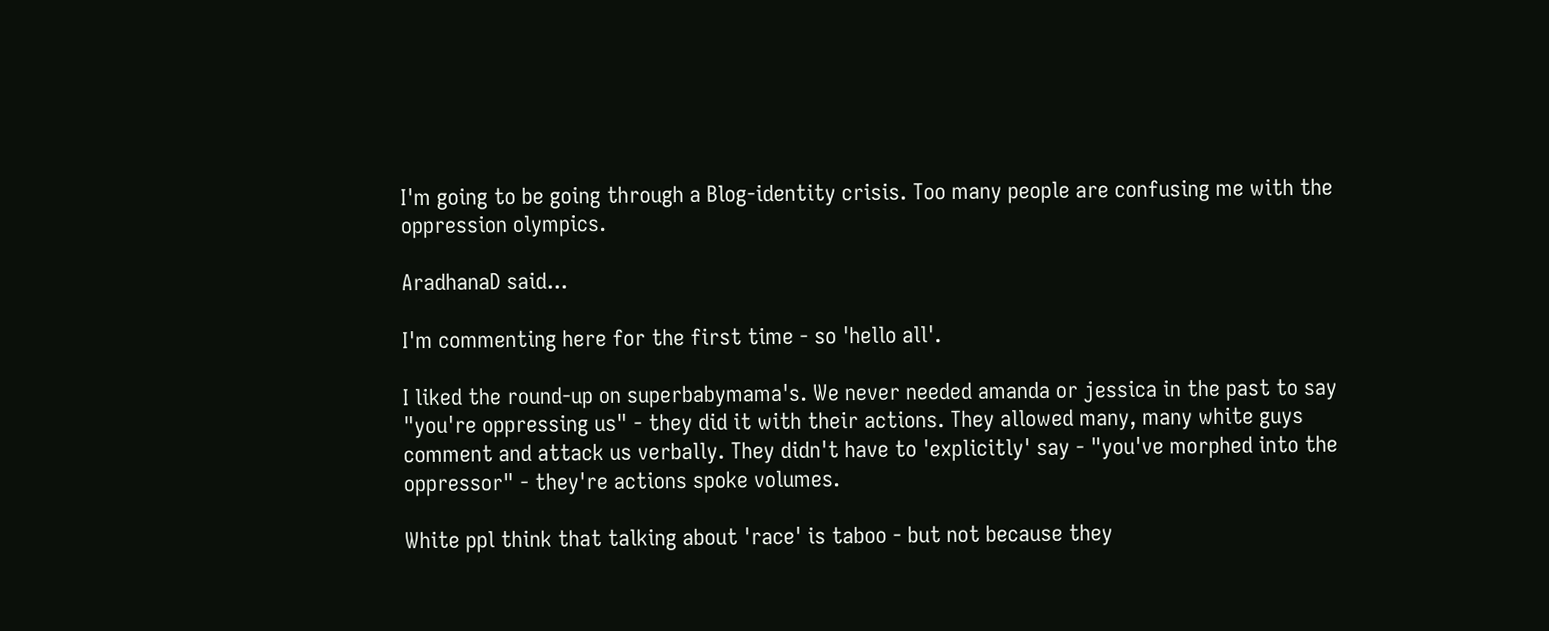I'm going to be going through a Blog-identity crisis. Too many people are confusing me with the oppression olympics.

AradhanaD said...

I'm commenting here for the first time - so 'hello all'.

I liked the round-up on superbabymama's. We never needed amanda or jessica in the past to say "you're oppressing us" - they did it with their actions. They allowed many, many white guys comment and attack us verbally. They didn't have to 'explicitly' say - "you've morphed into the oppressor" - they're actions spoke volumes.

White ppl think that talking about 'race' is taboo - but not because they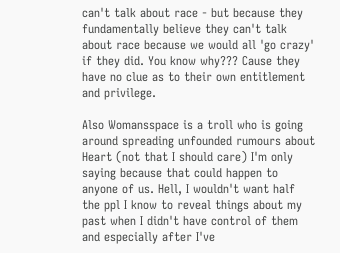can't talk about race - but because they fundamentally believe they can't talk about race because we would all 'go crazy' if they did. You know why??? Cause they have no clue as to their own entitlement and privilege.

Also Womansspace is a troll who is going around spreading unfounded rumours about Heart (not that I should care) I'm only saying because that could happen to anyone of us. Hell, I wouldn't want half the ppl I know to reveal things about my past when I didn't have control of them and especially after I've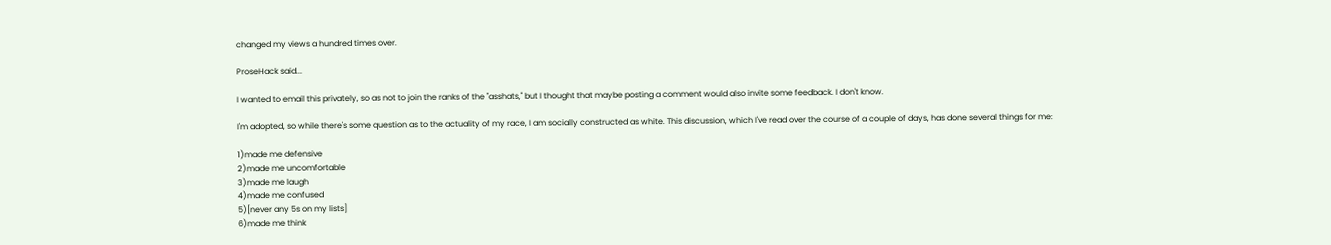changed my views a hundred times over.

ProseHack said...

I wanted to email this privately, so as not to join the ranks of the "asshats," but I thought that maybe posting a comment would also invite some feedback. I don't know.

I'm adopted, so while there's some question as to the actuality of my race, I am socially constructed as white. This discussion, which I've read over the course of a couple of days, has done several things for me:

1)made me defensive
2)made me uncomfortable
3)made me laugh
4)made me confused
5)[never any 5s on my lists]
6)made me think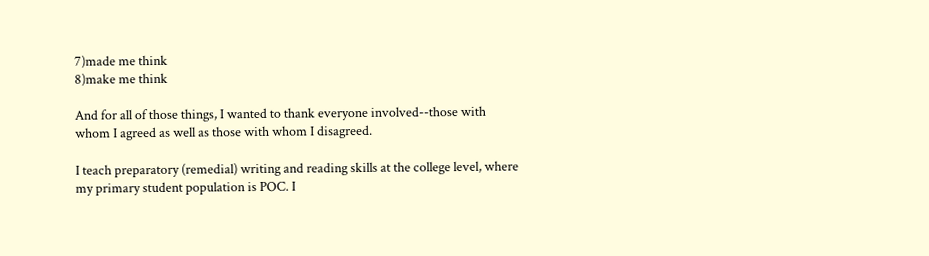7)made me think
8)make me think

And for all of those things, I wanted to thank everyone involved--those with whom I agreed as well as those with whom I disagreed.

I teach preparatory (remedial) writing and reading skills at the college level, where my primary student population is POC. I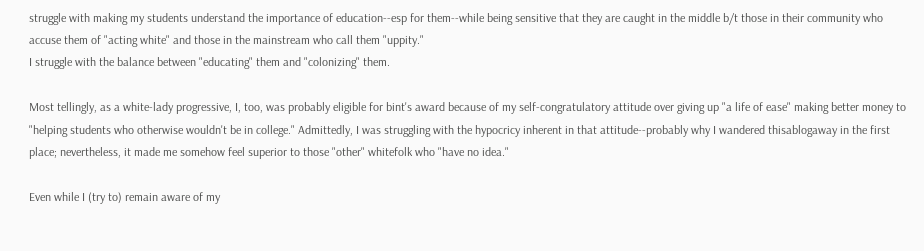struggle with making my students understand the importance of education--esp for them--while being sensitive that they are caught in the middle b/t those in their community who accuse them of "acting white" and those in the mainstream who call them "uppity."
I struggle with the balance between "educating" them and "colonizing" them.

Most tellingly, as a white-lady progressive, I, too, was probably eligible for bint's award because of my self-congratulatory attitude over giving up "a life of ease" making better money to "helping students who otherwise wouldn't be in college." Admittedly, I was struggling with the hypocricy inherent in that attitude--probably why I wandered thisablogaway in the first place; nevertheless, it made me somehow feel superior to those "other" whitefolk who "have no idea."

Even while I (try to) remain aware of my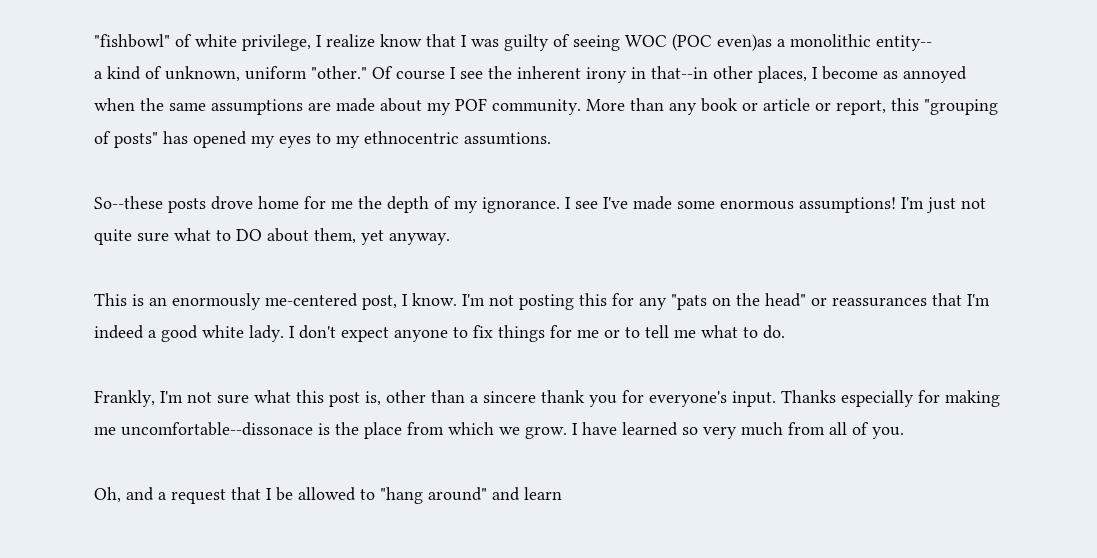"fishbowl" of white privilege, I realize know that I was guilty of seeing WOC (POC even)as a monolithic entity--
a kind of unknown, uniform "other." Of course I see the inherent irony in that--in other places, I become as annoyed when the same assumptions are made about my POF community. More than any book or article or report, this "grouping of posts" has opened my eyes to my ethnocentric assumtions.

So--these posts drove home for me the depth of my ignorance. I see I've made some enormous assumptions! I'm just not quite sure what to DO about them, yet anyway.

This is an enormously me-centered post, I know. I'm not posting this for any "pats on the head" or reassurances that I'm indeed a good white lady. I don't expect anyone to fix things for me or to tell me what to do.

Frankly, I'm not sure what this post is, other than a sincere thank you for everyone's input. Thanks especially for making me uncomfortable--dissonace is the place from which we grow. I have learned so very much from all of you.

Oh, and a request that I be allowed to "hang around" and learn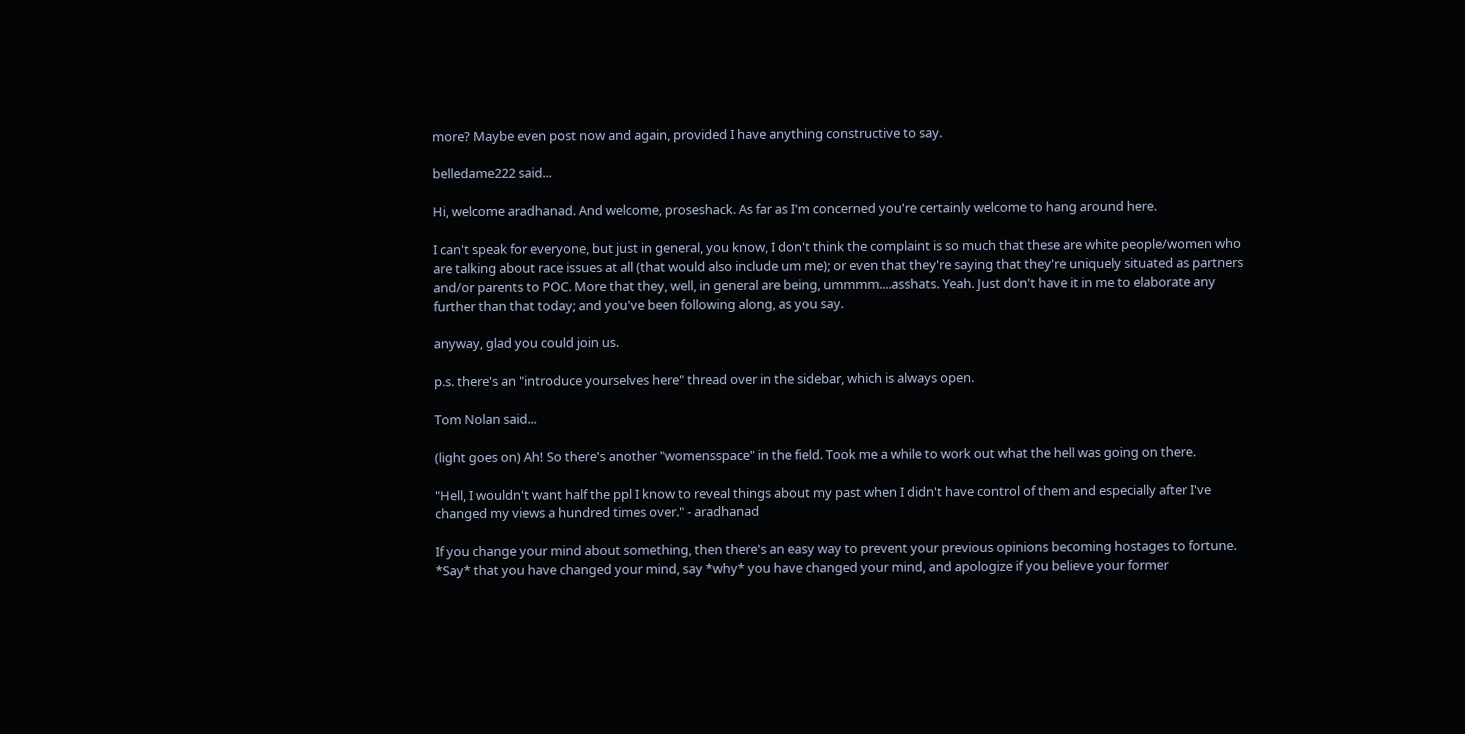more? Maybe even post now and again, provided I have anything constructive to say.

belledame222 said...

Hi, welcome aradhanad. And welcome, proseshack. As far as I'm concerned you're certainly welcome to hang around here.

I can't speak for everyone, but just in general, you know, I don't think the complaint is so much that these are white people/women who are talking about race issues at all (that would also include um me); or even that they're saying that they're uniquely situated as partners and/or parents to POC. More that they, well, in general are being, ummmm....asshats. Yeah. Just don't have it in me to elaborate any further than that today; and you've been following along, as you say.

anyway, glad you could join us.

p.s. there's an "introduce yourselves here" thread over in the sidebar, which is always open.

Tom Nolan said...

(light goes on) Ah! So there's another "womensspace" in the field. Took me a while to work out what the hell was going on there.

"Hell, I wouldn't want half the ppl I know to reveal things about my past when I didn't have control of them and especially after I've changed my views a hundred times over." - aradhanad

If you change your mind about something, then there's an easy way to prevent your previous opinions becoming hostages to fortune. *Say* that you have changed your mind, say *why* you have changed your mind, and apologize if you believe your former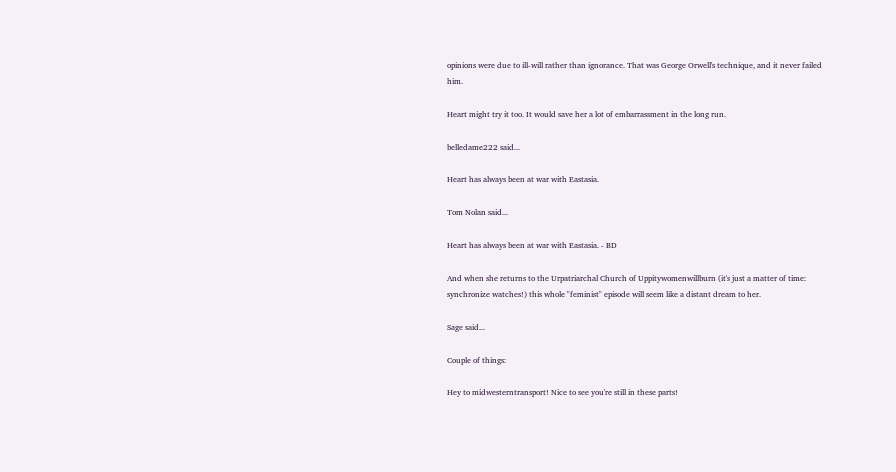opinions were due to ill-will rather than ignorance. That was George Orwell's technique, and it never failed him.

Heart might try it too. It would save her a lot of embarrassment in the long run.

belledame222 said...

Heart has always been at war with Eastasia.

Tom Nolan said...

Heart has always been at war with Eastasia. - BD

And when she returns to the Urpatriarchal Church of Uppitywomenwillburn (it's just a matter of time: synchronize watches!) this whole "feminist" episode will seem like a distant dream to her.

Sage said...

Couple of things:

Hey to midwesterntransport! Nice to see you're still in these parts!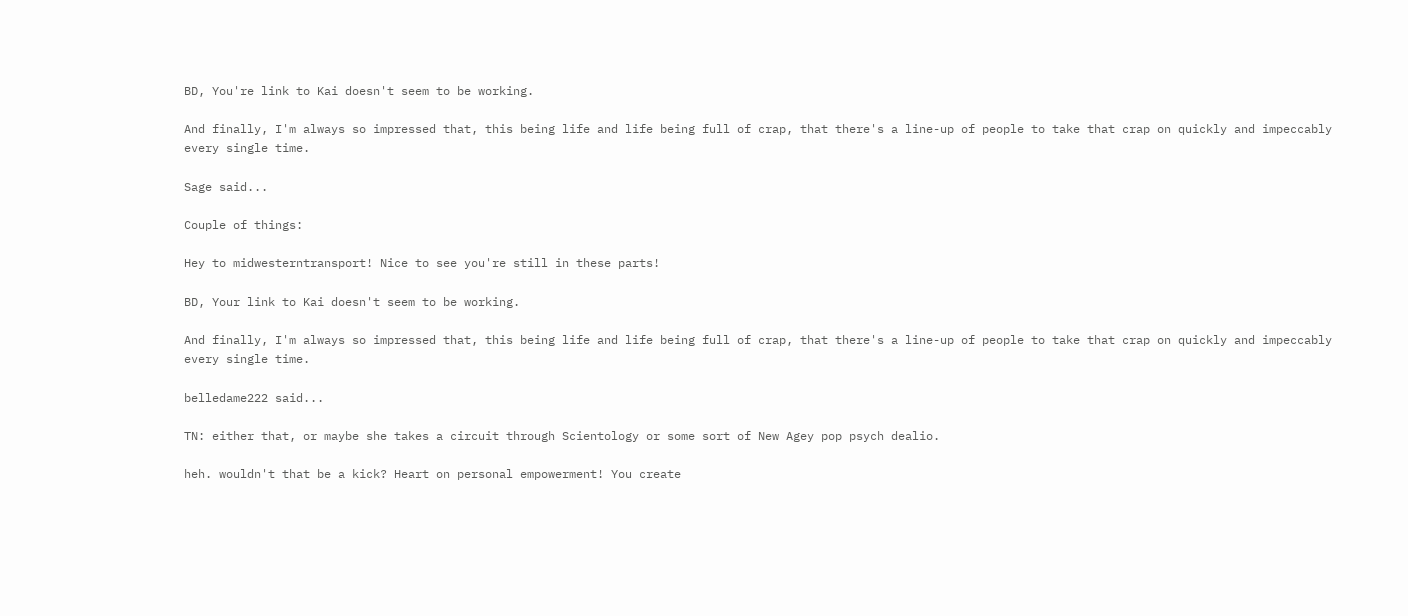BD, You're link to Kai doesn't seem to be working.

And finally, I'm always so impressed that, this being life and life being full of crap, that there's a line-up of people to take that crap on quickly and impeccably every single time.

Sage said...

Couple of things:

Hey to midwesterntransport! Nice to see you're still in these parts!

BD, Your link to Kai doesn't seem to be working.

And finally, I'm always so impressed that, this being life and life being full of crap, that there's a line-up of people to take that crap on quickly and impeccably every single time.

belledame222 said...

TN: either that, or maybe she takes a circuit through Scientology or some sort of New Agey pop psych dealio.

heh. wouldn't that be a kick? Heart on personal empowerment! You create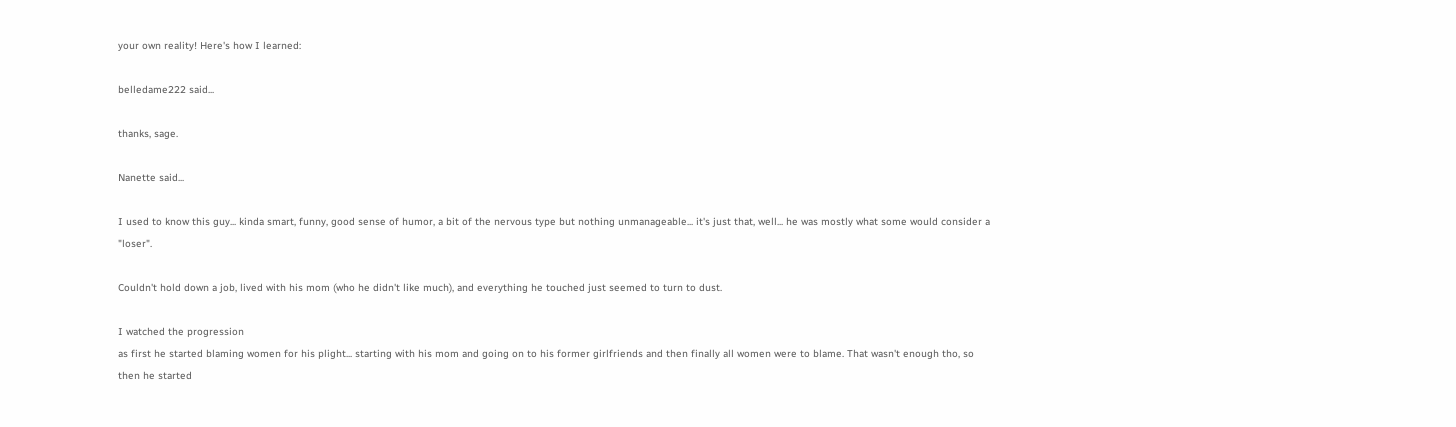your own reality! Here's how I learned:

belledame222 said...

thanks, sage.

Nanette said...

I used to know this guy... kinda smart, funny, good sense of humor, a bit of the nervous type but nothing unmanageable... it's just that, well... he was mostly what some would consider a "loser".

Couldn't hold down a job, lived with his mom (who he didn't like much), and everything he touched just seemed to turn to dust.

I watched the progression
as first he started blaming women for his plight... starting with his mom and going on to his former girlfriends and then finally all women were to blame. That wasn't enough tho, so then he started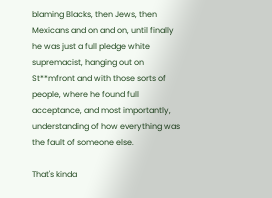blaming Blacks, then Jews, then Mexicans and on and on, until finally he was just a full pledge white supremacist, hanging out on St**mfront and with those sorts of people, where he found full acceptance, and most importantly, understanding of how everything was the fault of someone else.

That's kinda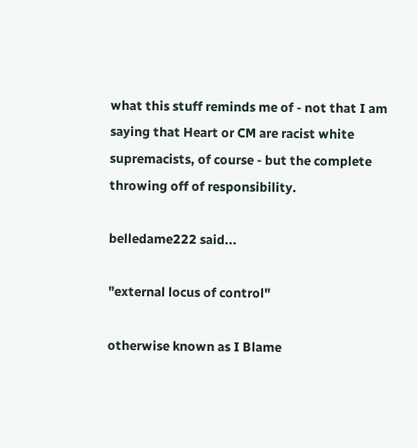what this stuff reminds me of - not that I am saying that Heart or CM are racist white supremacists, of course - but the complete throwing off of responsibility.

belledame222 said...

"external locus of control"

otherwise known as I Blame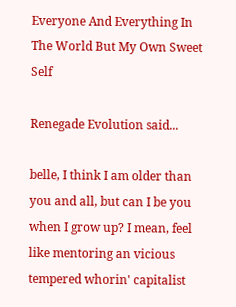Everyone And Everything In The World But My Own Sweet Self

Renegade Evolution said...

belle, I think I am older than you and all, but can I be you when I grow up? I mean, feel like mentoring an vicious tempered whorin' capitalist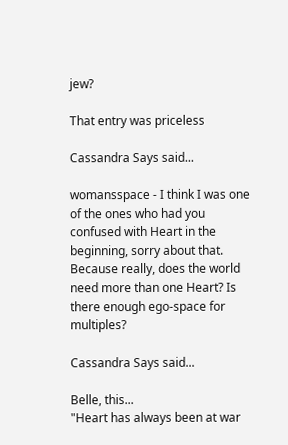jew?

That entry was priceless

Cassandra Says said...

womansspace - I think I was one of the ones who had you confused with Heart in the beginning, sorry about that. Because really, does the world need more than one Heart? Is there enough ego-space for multiples?

Cassandra Says said...

Belle, this...
"Heart has always been at war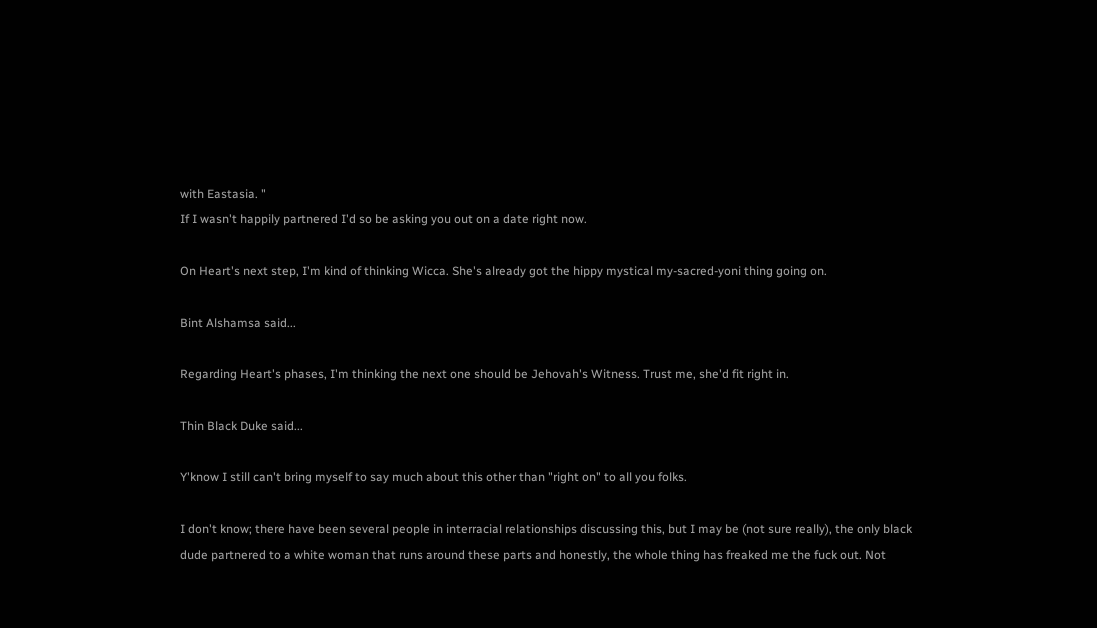with Eastasia. "
If I wasn't happily partnered I'd so be asking you out on a date right now.

On Heart's next step, I'm kind of thinking Wicca. She's already got the hippy mystical my-sacred-yoni thing going on.

Bint Alshamsa said...

Regarding Heart's phases, I'm thinking the next one should be Jehovah's Witness. Trust me, she'd fit right in.

Thin Black Duke said...

Y'know I still can't bring myself to say much about this other than "right on" to all you folks.

I don't know; there have been several people in interracial relationships discussing this, but I may be (not sure really), the only black dude partnered to a white woman that runs around these parts and honestly, the whole thing has freaked me the fuck out. Not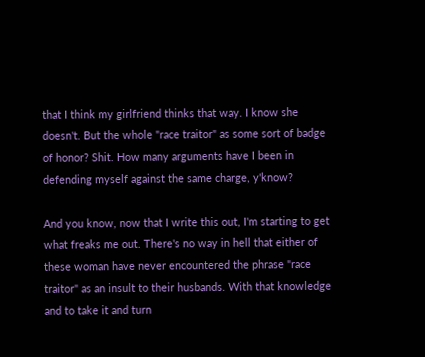that I think my girlfriend thinks that way. I know she doesn't. But the whole "race traitor" as some sort of badge of honor? Shit. How many arguments have I been in defending myself against the same charge, y'know?

And you know, now that I write this out, I'm starting to get what freaks me out. There's no way in hell that either of these woman have never encountered the phrase "race traitor" as an insult to their husbands. With that knowledge and to take it and turn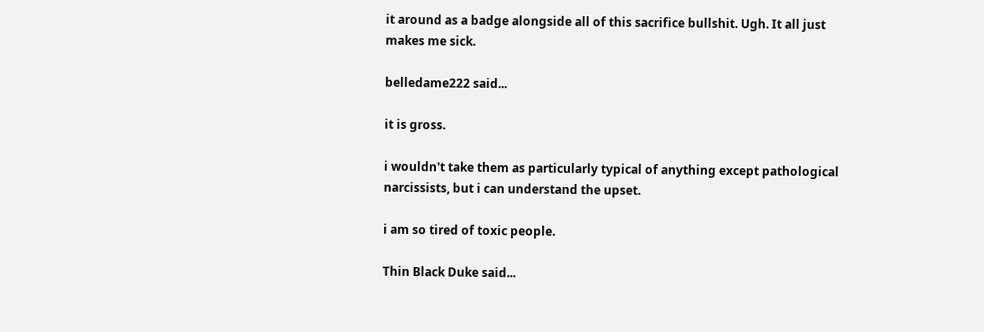it around as a badge alongside all of this sacrifice bullshit. Ugh. It all just makes me sick.

belledame222 said...

it is gross.

i wouldn't take them as particularly typical of anything except pathological narcissists, but i can understand the upset.

i am so tired of toxic people.

Thin Black Duke said...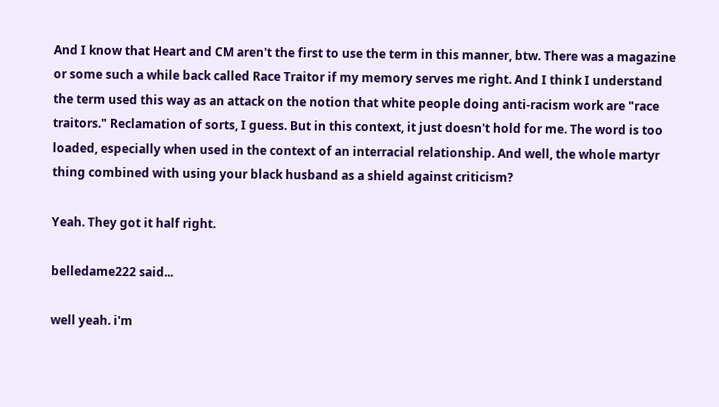And I know that Heart and CM aren't the first to use the term in this manner, btw. There was a magazine or some such a while back called Race Traitor if my memory serves me right. And I think I understand the term used this way as an attack on the notion that white people doing anti-racism work are "race traitors." Reclamation of sorts, I guess. But in this context, it just doesn't hold for me. The word is too loaded, especially when used in the context of an interracial relationship. And well, the whole martyr thing combined with using your black husband as a shield against criticism?

Yeah. They got it half right.

belledame222 said...

well yeah. i'm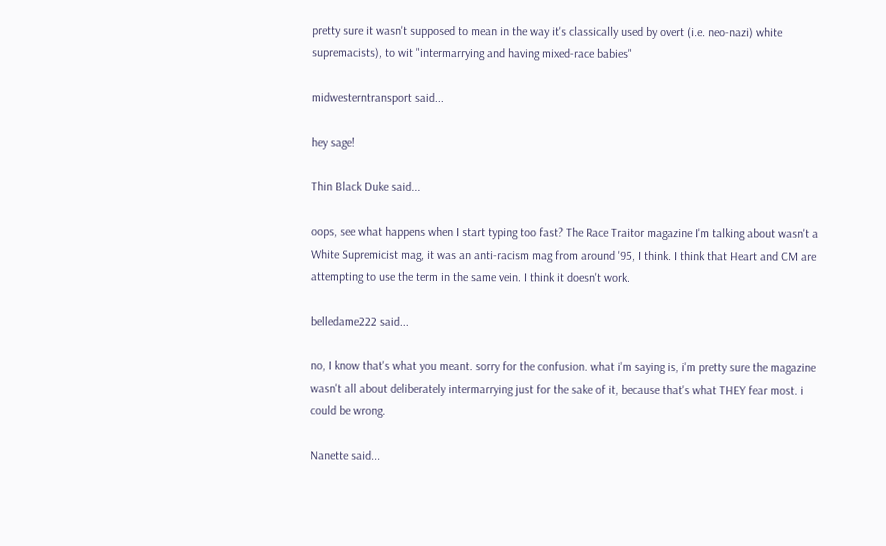pretty sure it wasn't supposed to mean in the way it's classically used by overt (i.e. neo-nazi) white supremacists), to wit "intermarrying and having mixed-race babies"

midwesterntransport said...

hey sage!

Thin Black Duke said...

oops, see what happens when I start typing too fast? The Race Traitor magazine I'm talking about wasn't a White Supremicist mag, it was an anti-racism mag from around '95, I think. I think that Heart and CM are attempting to use the term in the same vein. I think it doesn't work.

belledame222 said...

no, I know that's what you meant. sorry for the confusion. what i'm saying is, i'm pretty sure the magazine wasn't all about deliberately intermarrying just for the sake of it, because that's what THEY fear most. i could be wrong.

Nanette said...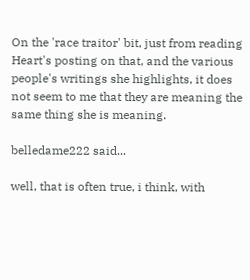On the 'race traitor' bit, just from reading Heart's posting on that, and the various people's writings she highlights, it does not seem to me that they are meaning the same thing she is meaning.

belledame222 said...

well, that is often true, i think, with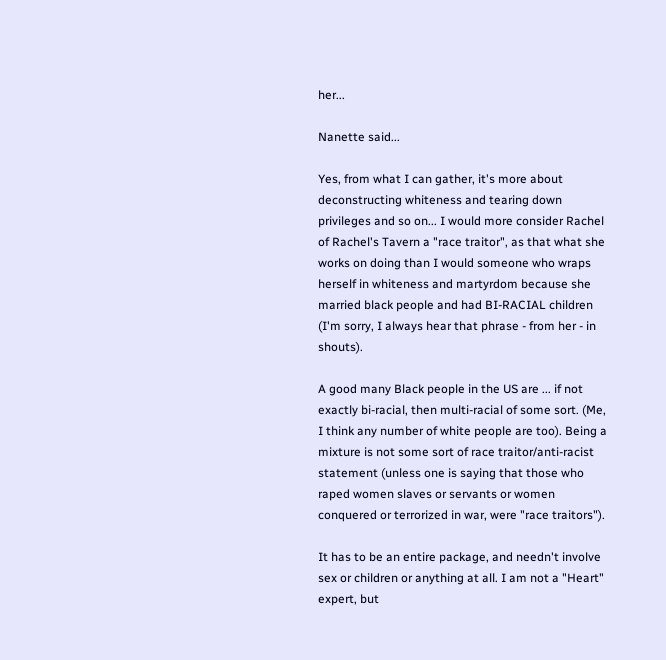her...

Nanette said...

Yes, from what I can gather, it's more about deconstructing whiteness and tearing down privileges and so on... I would more consider Rachel of Rachel's Tavern a "race traitor", as that what she works on doing than I would someone who wraps herself in whiteness and martyrdom because she married black people and had BI-RACIAL children (I'm sorry, I always hear that phrase - from her - in shouts).

A good many Black people in the US are ... if not exactly bi-racial, then multi-racial of some sort. (Me, I think any number of white people are too). Being a mixture is not some sort of race traitor/anti-racist statement (unless one is saying that those who raped women slaves or servants or women conquered or terrorized in war, were "race traitors").

It has to be an entire package, and needn't involve sex or children or anything at all. I am not a "Heart" expert, but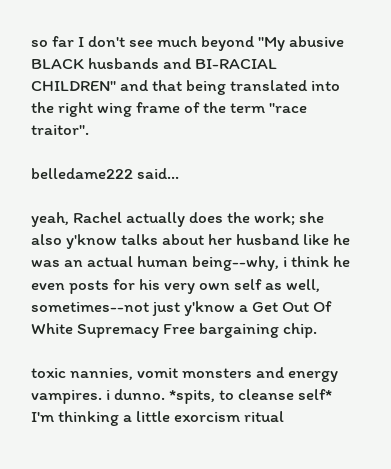so far I don't see much beyond "My abusive BLACK husbands and BI-RACIAL CHILDREN" and that being translated into the right wing frame of the term "race traitor".

belledame222 said...

yeah, Rachel actually does the work; she also y'know talks about her husband like he was an actual human being--why, i think he even posts for his very own self as well, sometimes--not just y'know a Get Out Of White Supremacy Free bargaining chip.

toxic nannies, vomit monsters and energy vampires. i dunno. *spits, to cleanse self* I'm thinking a little exorcism ritual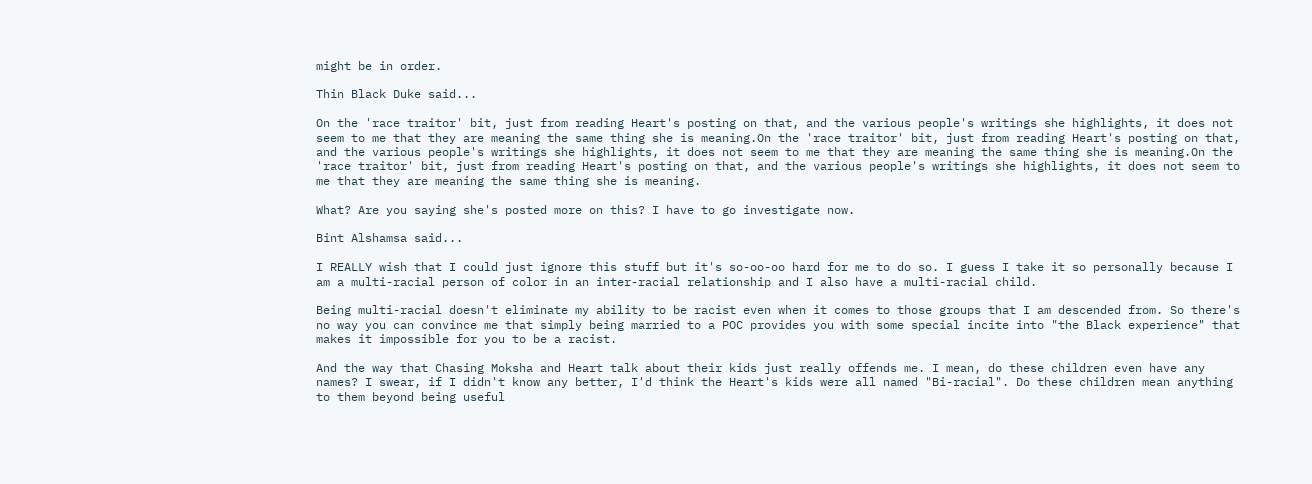might be in order.

Thin Black Duke said...

On the 'race traitor' bit, just from reading Heart's posting on that, and the various people's writings she highlights, it does not seem to me that they are meaning the same thing she is meaning.On the 'race traitor' bit, just from reading Heart's posting on that, and the various people's writings she highlights, it does not seem to me that they are meaning the same thing she is meaning.On the 'race traitor' bit, just from reading Heart's posting on that, and the various people's writings she highlights, it does not seem to me that they are meaning the same thing she is meaning.

What? Are you saying she's posted more on this? I have to go investigate now.

Bint Alshamsa said...

I REALLY wish that I could just ignore this stuff but it's so-oo-oo hard for me to do so. I guess I take it so personally because I am a multi-racial person of color in an inter-racial relationship and I also have a multi-racial child.

Being multi-racial doesn't eliminate my ability to be racist even when it comes to those groups that I am descended from. So there's no way you can convince me that simply being married to a POC provides you with some special incite into "the Black experience" that makes it impossible for you to be a racist.

And the way that Chasing Moksha and Heart talk about their kids just really offends me. I mean, do these children even have any names? I swear, if I didn't know any better, I'd think the Heart's kids were all named "Bi-racial". Do these children mean anything to them beyond being useful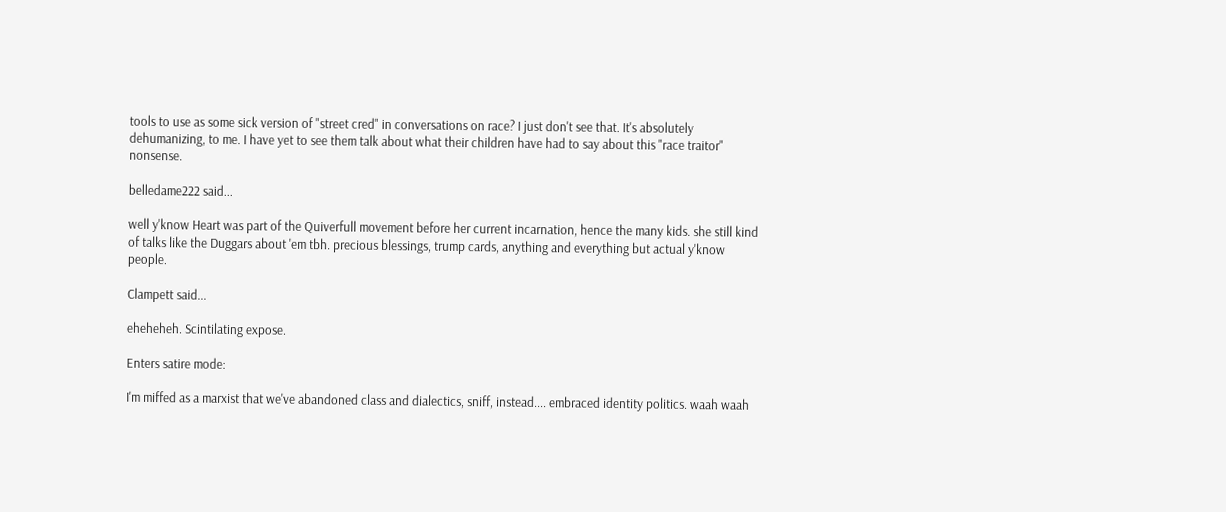tools to use as some sick version of "street cred" in conversations on race? I just don't see that. It's absolutely dehumanizing, to me. I have yet to see them talk about what their children have had to say about this "race traitor" nonsense.

belledame222 said...

well y'know Heart was part of the Quiverfull movement before her current incarnation, hence the many kids. she still kind of talks like the Duggars about 'em tbh. precious blessings, trump cards, anything and everything but actual y'know people.

Clampett said...

eheheheh. Scintilating expose.

Enters satire mode:

I'm miffed as a marxist that we've abandoned class and dialectics, sniff, instead.... embraced identity politics. waah waah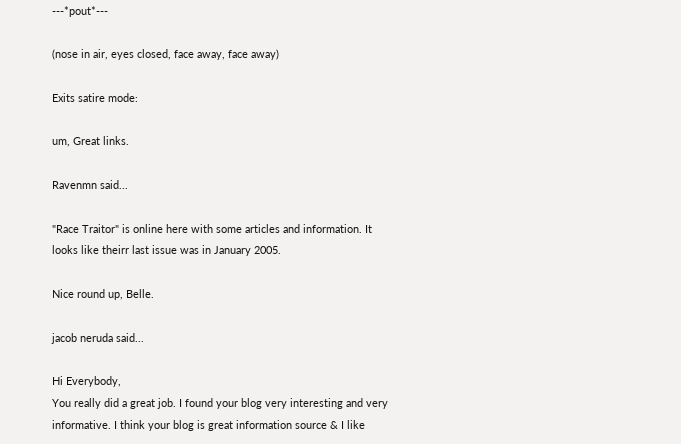---*pout*---

(nose in air, eyes closed, face away, face away)

Exits satire mode:

um, Great links.

Ravenmn said...

"Race Traitor" is online here with some articles and information. It looks like theirr last issue was in January 2005.

Nice round up, Belle.

jacob neruda said...

Hi Everybody,
You really did a great job. I found your blog very interesting and very informative. I think your blog is great information source & I like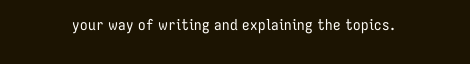your way of writing and explaining the topics.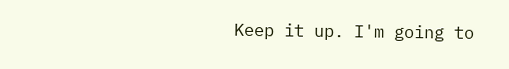Keep it up. I'm going to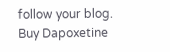follow your blog.
Buy Dapoxetine